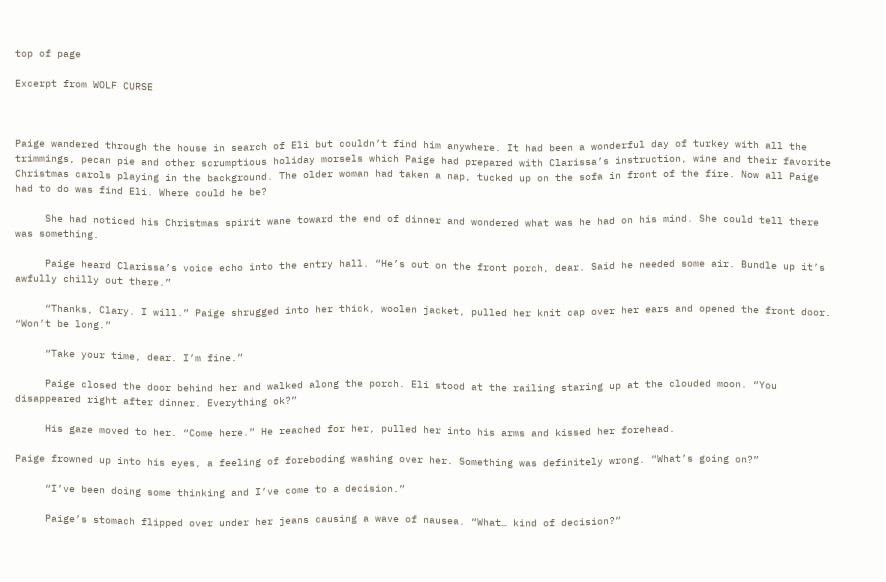top of page

Excerpt from WOLF CURSE



Paige wandered through the house in search of Eli but couldn’t find him anywhere. It had been a wonderful day of turkey with all the trimmings, pecan pie and other scrumptious holiday morsels which Paige had prepared with Clarissa’s instruction, wine and their favorite Christmas carols playing in the background. The older woman had taken a nap, tucked up on the sofa in front of the fire. Now all Paige had to do was find Eli. Where could he be?

     She had noticed his Christmas spirit wane toward the end of dinner and wondered what was he had on his mind. She could tell there was something.

     Paige heard Clarissa’s voice echo into the entry hall. “He’s out on the front porch, dear. Said he needed some air. Bundle up it’s awfully chilly out there.”

     “Thanks, Clary. I will.” Paige shrugged into her thick, woolen jacket, pulled her knit cap over her ears and opened the front door. “Won’t be long.”

     “Take your time, dear. I’m fine.”

     Paige closed the door behind her and walked along the porch. Eli stood at the railing staring up at the clouded moon. “You disappeared right after dinner. Everything ok?”

     His gaze moved to her. “Come here.” He reached for her, pulled her into his arms and kissed her forehead.

Paige frowned up into his eyes, a feeling of foreboding washing over her. Something was definitely wrong. “What’s going on?”

     “I’ve been doing some thinking and I’ve come to a decision.”

     Paige’s stomach flipped over under her jeans causing a wave of nausea. “What… kind of decision?”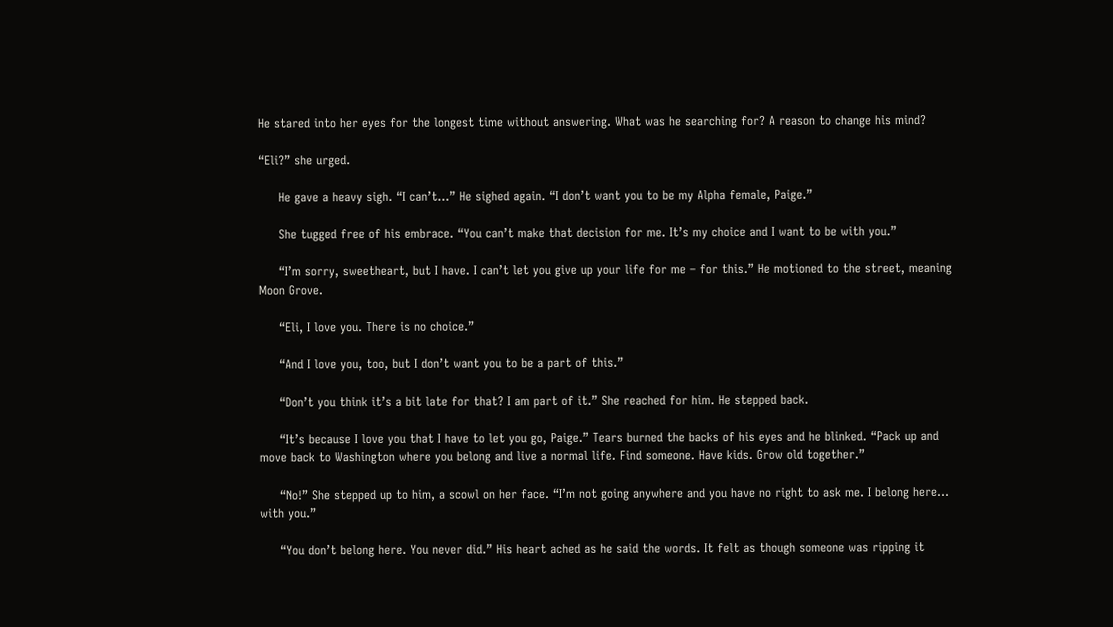He stared into her eyes for the longest time without answering. What was he searching for? A reason to change his mind?

“Eli?” she urged.

     He gave a heavy sigh. “I can’t…” He sighed again. “I don’t want you to be my Alpha female, Paige.”

     She tugged free of his embrace. “You can’t make that decision for me. It’s my choice and I want to be with you.”

     “I’m sorry, sweetheart, but I have. I can’t let you give up your life for me – for this.” He motioned to the street, meaning Moon Grove.

     “Eli, I love you. There is no choice.”

     “And I love you, too, but I don’t want you to be a part of this.”

     “Don’t you think it’s a bit late for that? I am part of it.” She reached for him. He stepped back.

     “It’s because I love you that I have to let you go, Paige.” Tears burned the backs of his eyes and he blinked. “Pack up and move back to Washington where you belong and live a normal life. Find someone. Have kids. Grow old together.”

     “No!” She stepped up to him, a scowl on her face. “I’m not going anywhere and you have no right to ask me. I belong here… with you.”

     “You don’t belong here. You never did.” His heart ached as he said the words. It felt as though someone was ripping it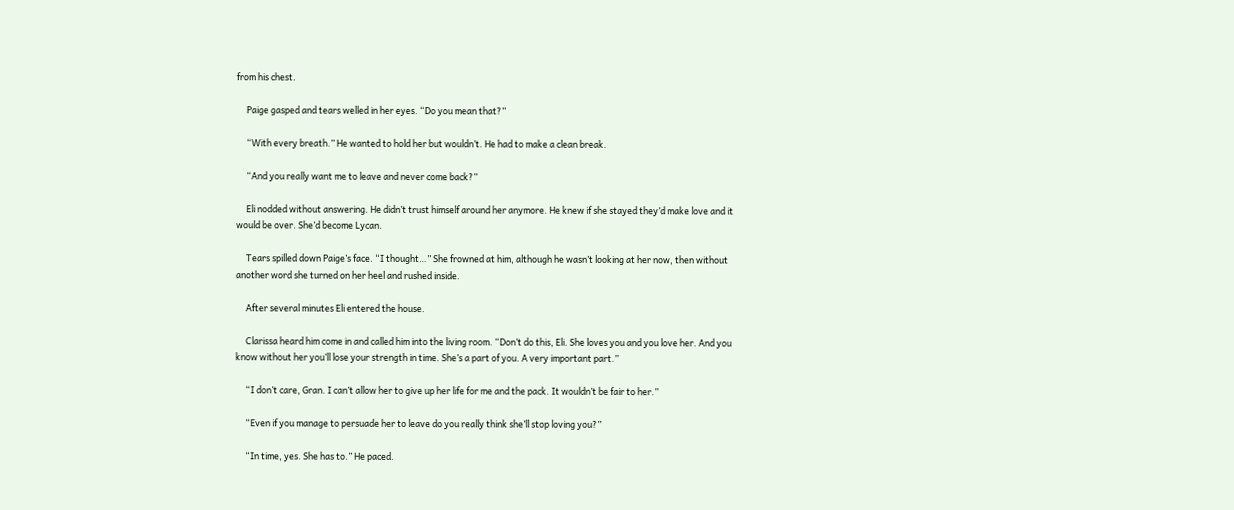from his chest.

     Paige gasped and tears welled in her eyes. “Do you mean that?”

     “With every breath.” He wanted to hold her but wouldn’t. He had to make a clean break.

     “And you really want me to leave and never come back?”

     Eli nodded without answering. He didn’t trust himself around her anymore. He knew if she stayed they’d make love and it would be over. She’d become Lycan.

     Tears spilled down Paige’s face. “I thought…” She frowned at him, although he wasn’t looking at her now, then without another word she turned on her heel and rushed inside.

     After several minutes Eli entered the house.

     Clarissa heard him come in and called him into the living room. “Don’t do this, Eli. She loves you and you love her. And you know without her you’ll lose your strength in time. She’s a part of you. A very important part.”

     “I don’t care, Gran. I can’t allow her to give up her life for me and the pack. It wouldn’t be fair to her.”

     “Even if you manage to persuade her to leave do you really think she’ll stop loving you?”

     “In time, yes. She has to.” He paced.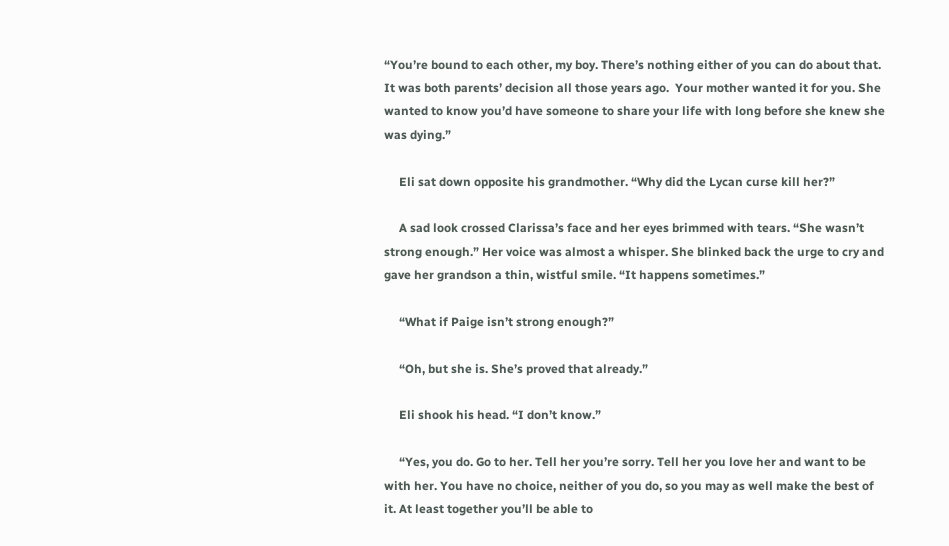“You’re bound to each other, my boy. There’s nothing either of you can do about that. It was both parents’ decision all those years ago.  Your mother wanted it for you. She wanted to know you’d have someone to share your life with long before she knew she was dying.”

     Eli sat down opposite his grandmother. “Why did the Lycan curse kill her?”

     A sad look crossed Clarissa’s face and her eyes brimmed with tears. “She wasn’t strong enough.” Her voice was almost a whisper. She blinked back the urge to cry and gave her grandson a thin, wistful smile. “It happens sometimes.”

     “What if Paige isn’t strong enough?”

     “Oh, but she is. She’s proved that already.”

     Eli shook his head. “I don’t know.”

     “Yes, you do. Go to her. Tell her you’re sorry. Tell her you love her and want to be with her. You have no choice, neither of you do, so you may as well make the best of it. At least together you’ll be able to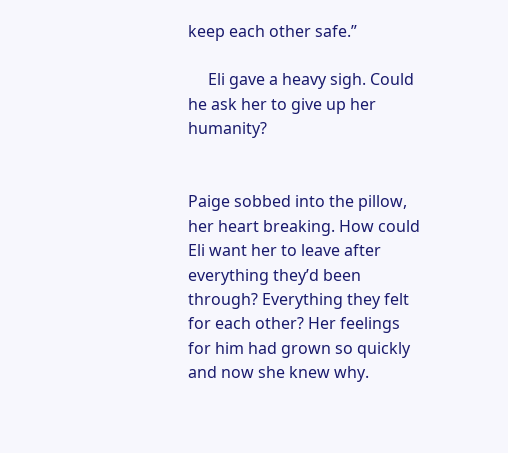keep each other safe.”

     Eli gave a heavy sigh. Could he ask her to give up her humanity?


Paige sobbed into the pillow, her heart breaking. How could Eli want her to leave after everything they’d been through? Everything they felt for each other? Her feelings for him had grown so quickly and now she knew why.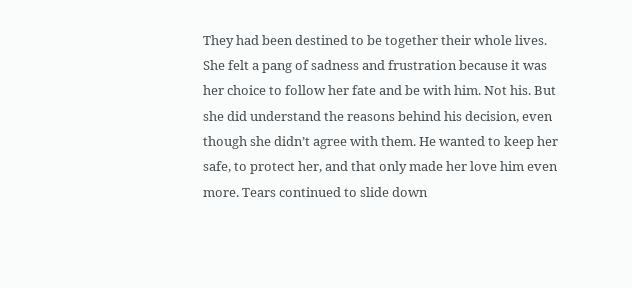They had been destined to be together their whole lives. She felt a pang of sadness and frustration because it was her choice to follow her fate and be with him. Not his. But she did understand the reasons behind his decision, even though she didn’t agree with them. He wanted to keep her safe, to protect her, and that only made her love him even more. Tears continued to slide down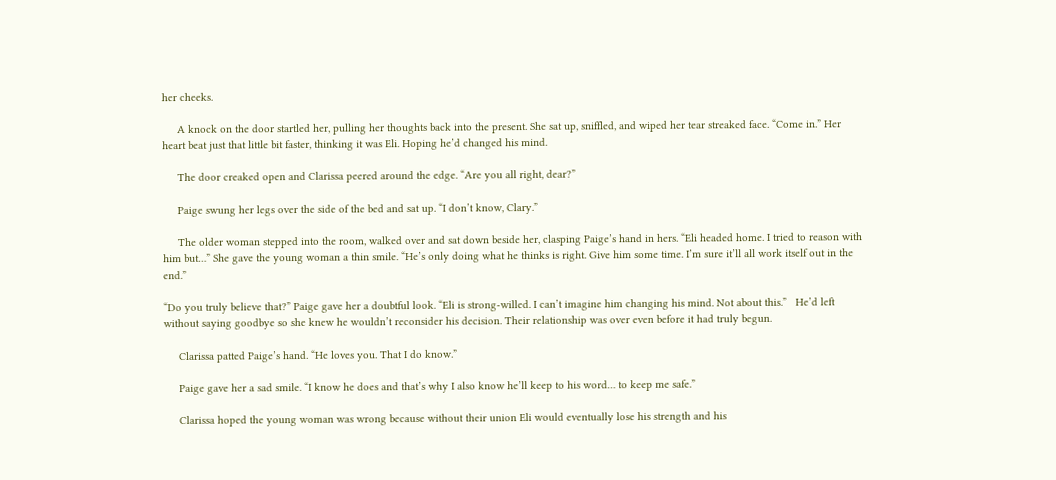her cheeks.

     A knock on the door startled her, pulling her thoughts back into the present. She sat up, sniffled, and wiped her tear streaked face. “Come in.” Her heart beat just that little bit faster, thinking it was Eli. Hoping he’d changed his mind.

     The door creaked open and Clarissa peered around the edge. “Are you all right, dear?”

     Paige swung her legs over the side of the bed and sat up. “I don’t know, Clary.”

     The older woman stepped into the room, walked over and sat down beside her, clasping Paige’s hand in hers. “Eli headed home. I tried to reason with him but…” She gave the young woman a thin smile. “He’s only doing what he thinks is right. Give him some time. I’m sure it’ll all work itself out in the end.”

“Do you truly believe that?” Paige gave her a doubtful look. “Eli is strong-willed. I can’t imagine him changing his mind. Not about this.”   He’d left without saying goodbye so she knew he wouldn’t reconsider his decision. Their relationship was over even before it had truly begun.

     Clarissa patted Paige’s hand. “He loves you. That I do know.”

     Paige gave her a sad smile. “I know he does and that’s why I also know he’ll keep to his word… to keep me safe.”

     Clarissa hoped the young woman was wrong because without their union Eli would eventually lose his strength and his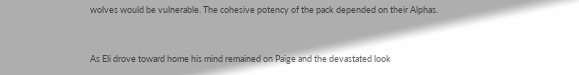wolves would be vulnerable. The cohesive potency of the pack depended on their Alphas.


As Eli drove toward home his mind remained on Paige and the devastated look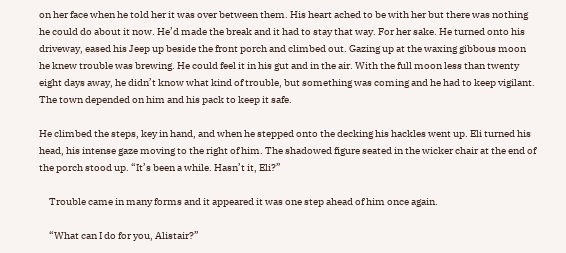on her face when he told her it was over between them. His heart ached to be with her but there was nothing he could do about it now. He’d made the break and it had to stay that way. For her sake. He turned onto his driveway, eased his Jeep up beside the front porch and climbed out. Gazing up at the waxing gibbous moon he knew trouble was brewing. He could feel it in his gut and in the air. With the full moon less than twenty eight days away, he didn’t know what kind of trouble, but something was coming and he had to keep vigilant. The town depended on him and his pack to keep it safe.

He climbed the steps, key in hand, and when he stepped onto the decking his hackles went up. Eli turned his head, his intense gaze moving to the right of him. The shadowed figure seated in the wicker chair at the end of the porch stood up. “It’s been a while. Hasn’t it, Eli?”

     Trouble came in many forms and it appeared it was one step ahead of him once again.

     “What can I do for you, Alistair?”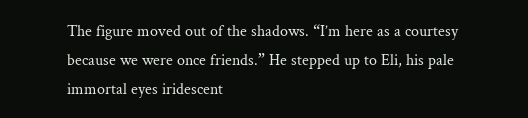The figure moved out of the shadows. “I’m here as a courtesy because we were once friends.” He stepped up to Eli, his pale immortal eyes iridescent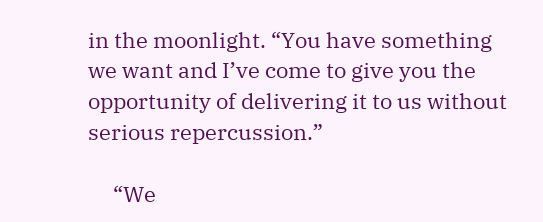in the moonlight. “You have something we want and I’ve come to give you the opportunity of delivering it to us without serious repercussion.”

     “We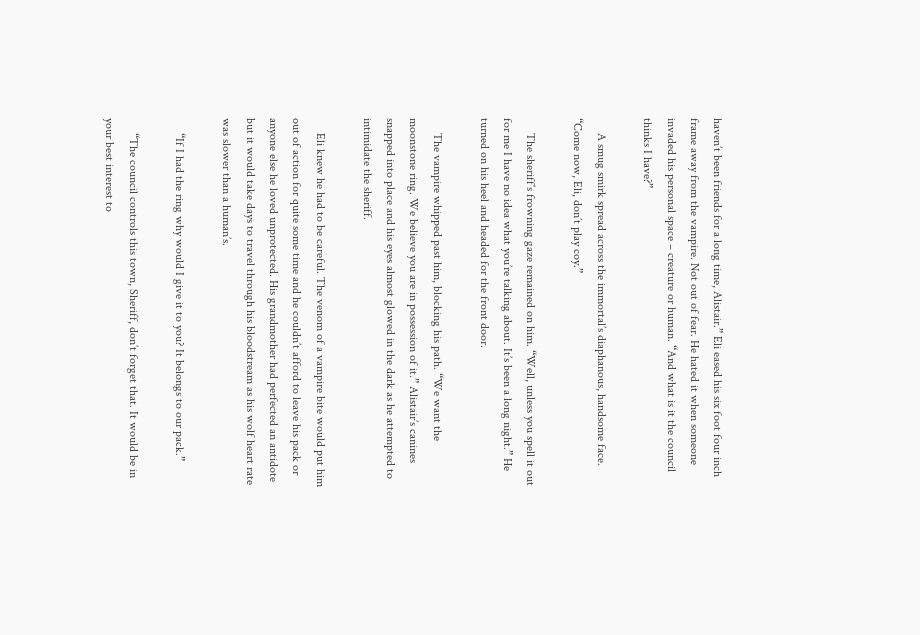haven’t been friends for a long time, Alistair.” Eli eased his six foot four inch frame away from the vampire. Not out of fear. He hated it when someone invaded his personal space – creature or human. “And what is it the council thinks I have?”

     A smug smirk spread across the immortal’s diaphanous, handsome face. “Come now, Eli, don’t play coy.”

     The sheriff’s frowning gaze remained on him. “Well, unless you spell it out for me I have no idea what you’re talking about. It’s been a long night.” He turned on his heel and headed for the front door.

     The vampire whipped past him, blocking his path. “We want the moonstone ring. We believe you are in possession of it.” Alistair’s canines snapped into place and his eyes almost glowed in the dark as he attempted to intimidate the sheriff.

     Eli knew he had to be careful. The venom of a vampire bite would put him out of action for quite some time and he couldn’t afford to leave his pack or anyone else he loved unprotected. His grandmother had perfected an antidote but it would take days to travel through his bloodstream as his wolf heart rate was slower than a human’s.

     “If I had the ring why would I give it to you? It belongs to our pack.”

     “The council controls this town, Sheriff, don’t forget that. It would be in your best interest to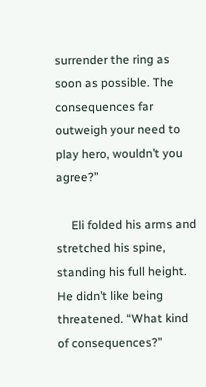surrender the ring as soon as possible. The consequences far outweigh your need to play hero, wouldn’t you agree?”

     Eli folded his arms and stretched his spine, standing his full height. He didn’t like being threatened. “What kind of consequences?”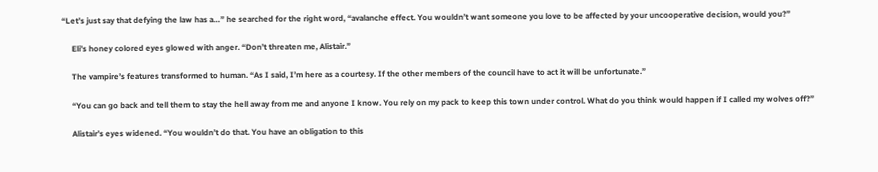“Let’s just say that defying the law has a…” he searched for the right word, “avalanche effect. You wouldn’t want someone you love to be affected by your uncooperative decision, would you?”

     Eli’s honey colored eyes glowed with anger. “Don’t threaten me, Alistair.”

     The vampire’s features transformed to human. “As I said, I’m here as a courtesy. If the other members of the council have to act it will be unfortunate.”

     “You can go back and tell them to stay the hell away from me and anyone I know. You rely on my pack to keep this town under control. What do you think would happen if I called my wolves off?”

     Alistair’s eyes widened. “You wouldn’t do that. You have an obligation to this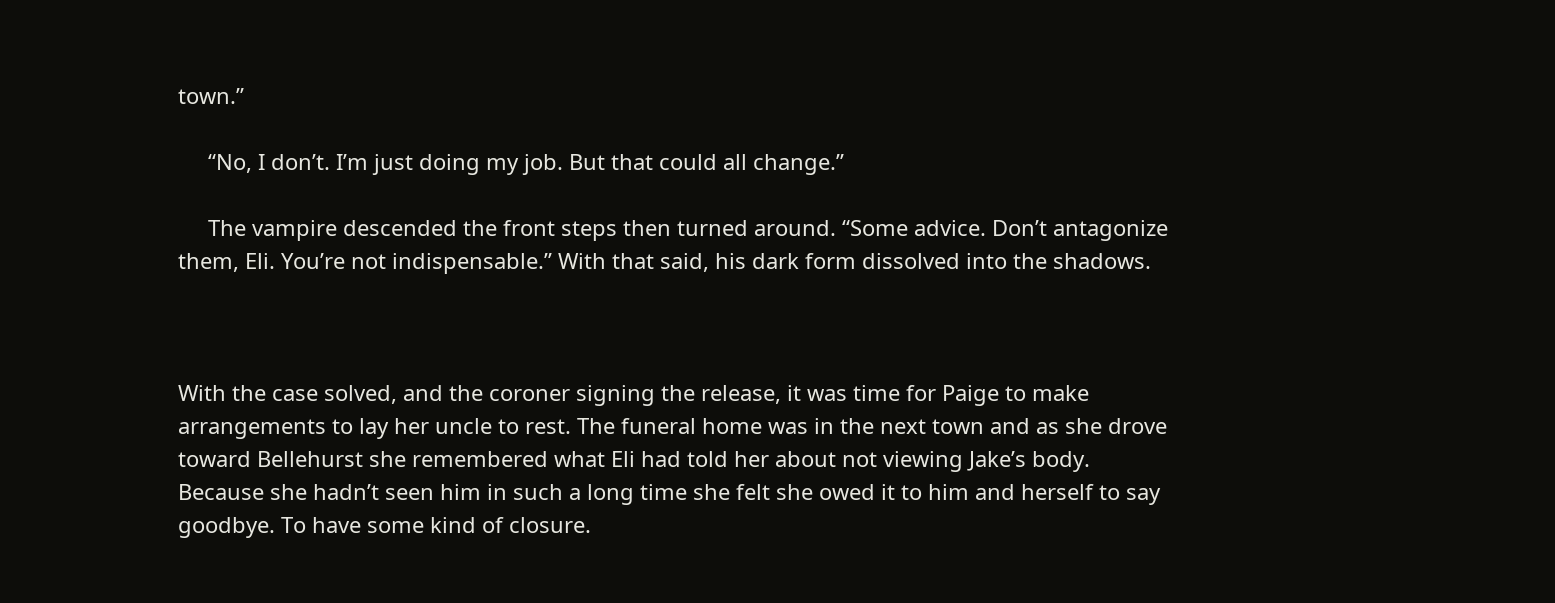town.”

     “No, I don’t. I’m just doing my job. But that could all change.”

     The vampire descended the front steps then turned around. “Some advice. Don’t antagonize them, Eli. You’re not indispensable.” With that said, his dark form dissolved into the shadows.



With the case solved, and the coroner signing the release, it was time for Paige to make arrangements to lay her uncle to rest. The funeral home was in the next town and as she drove toward Bellehurst she remembered what Eli had told her about not viewing Jake’s body. Because she hadn’t seen him in such a long time she felt she owed it to him and herself to say goodbye. To have some kind of closure.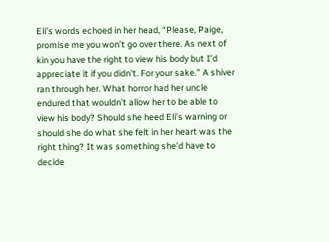Eli’s words echoed in her head, “Please, Paige, promise me you won’t go over there. As next of kin you have the right to view his body but I’d appreciate it if you didn’t. For your sake.” A shiver ran through her. What horror had her uncle endured that wouldn’t allow her to be able to view his body? Should she heed Eli’s warning or should she do what she felt in her heart was the right thing? It was something she’d have to decide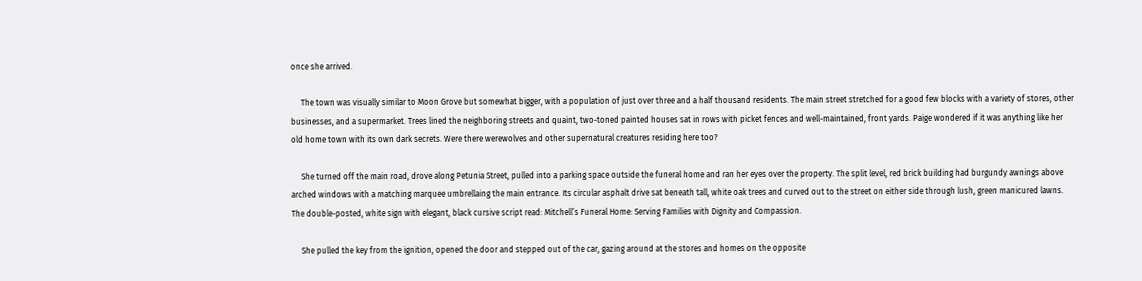once she arrived.

     The town was visually similar to Moon Grove but somewhat bigger, with a population of just over three and a half thousand residents. The main street stretched for a good few blocks with a variety of stores, other businesses, and a supermarket. Trees lined the neighboring streets and quaint, two-toned painted houses sat in rows with picket fences and well-maintained, front yards. Paige wondered if it was anything like her old home town with its own dark secrets. Were there werewolves and other supernatural creatures residing here too?

     She turned off the main road, drove along Petunia Street, pulled into a parking space outside the funeral home and ran her eyes over the property. The split level, red brick building had burgundy awnings above arched windows with a matching marquee umbrellaing the main entrance. Its circular asphalt drive sat beneath tall, white oak trees and curved out to the street on either side through lush, green manicured lawns. The double-posted, white sign with elegant, black cursive script read: Mitchell’s Funeral Home: Serving Families with Dignity and Compassion.

     She pulled the key from the ignition, opened the door and stepped out of the car, gazing around at the stores and homes on the opposite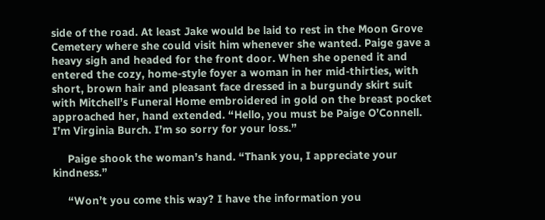side of the road. At least Jake would be laid to rest in the Moon Grove Cemetery where she could visit him whenever she wanted. Paige gave a heavy sigh and headed for the front door. When she opened it and entered the cozy, home-style foyer a woman in her mid-thirties, with short, brown hair and pleasant face dressed in a burgundy skirt suit with Mitchell’s Funeral Home embroidered in gold on the breast pocket approached her, hand extended. “Hello, you must be Paige O’Connell. I’m Virginia Burch. I’m so sorry for your loss.”

     Paige shook the woman’s hand. “Thank you, I appreciate your kindness.”

     “Won’t you come this way? I have the information you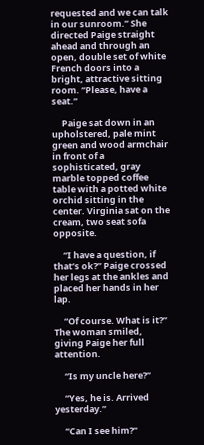requested and we can talk in our sunroom.” She directed Paige straight ahead and through an open, double set of white French doors into a bright, attractive sitting room. “Please, have a seat.”

     Paige sat down in an upholstered, pale mint green and wood armchair in front of a sophisticated, gray marble topped coffee table with a potted white orchid sitting in the center. Virginia sat on the cream, two seat sofa opposite.

     “I have a question, if that’s ok?” Paige crossed her legs at the ankles and placed her hands in her lap.

     “Of course. What is it?” The woman smiled, giving Paige her full attention.

     “Is my uncle here?”

     “Yes, he is. Arrived yesterday.”

     “Can I see him?”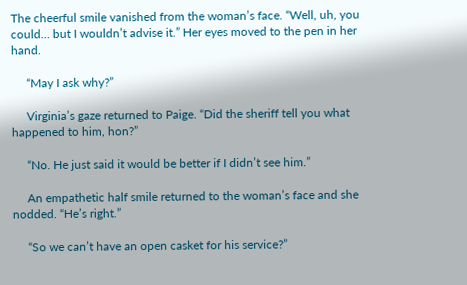The cheerful smile vanished from the woman’s face. “Well, uh, you could… but I wouldn’t advise it.” Her eyes moved to the pen in her hand.

     “May I ask why?”

     Virginia’s gaze returned to Paige. “Did the sheriff tell you what happened to him, hon?”

     “No. He just said it would be better if I didn’t see him.”

     An empathetic half smile returned to the woman’s face and she nodded. “He’s right.”

     “So we can’t have an open casket for his service?”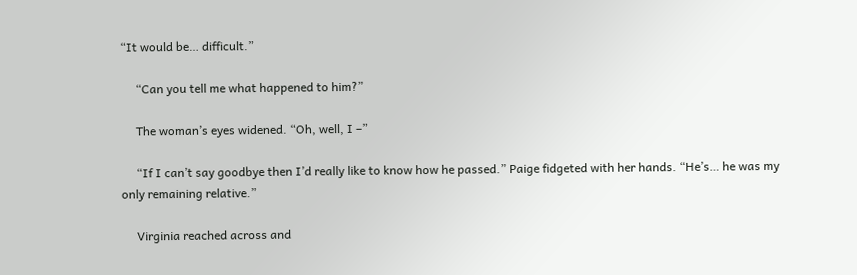“It would be… difficult.”

     “Can you tell me what happened to him?”

     The woman’s eyes widened. “Oh, well, I –”

     “If I can’t say goodbye then I’d really like to know how he passed.” Paige fidgeted with her hands. “He’s… he was my only remaining relative.”

     Virginia reached across and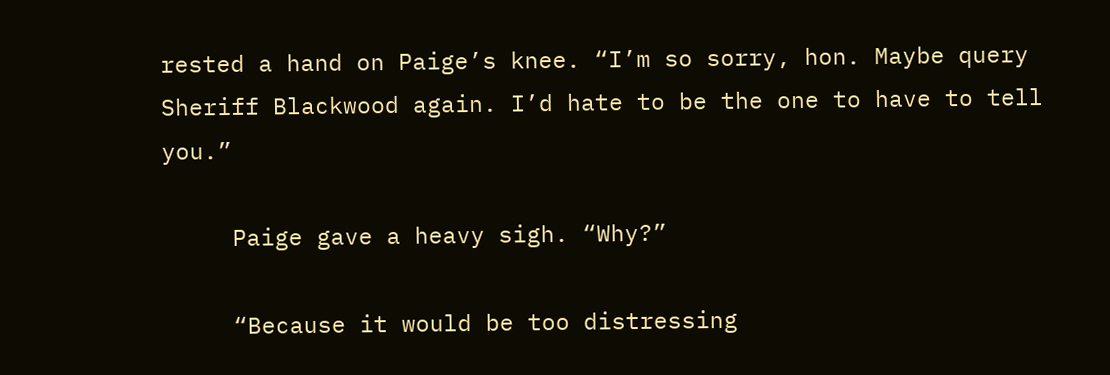rested a hand on Paige’s knee. “I’m so sorry, hon. Maybe query Sheriff Blackwood again. I’d hate to be the one to have to tell you.”

     Paige gave a heavy sigh. “Why?”

     “Because it would be too distressing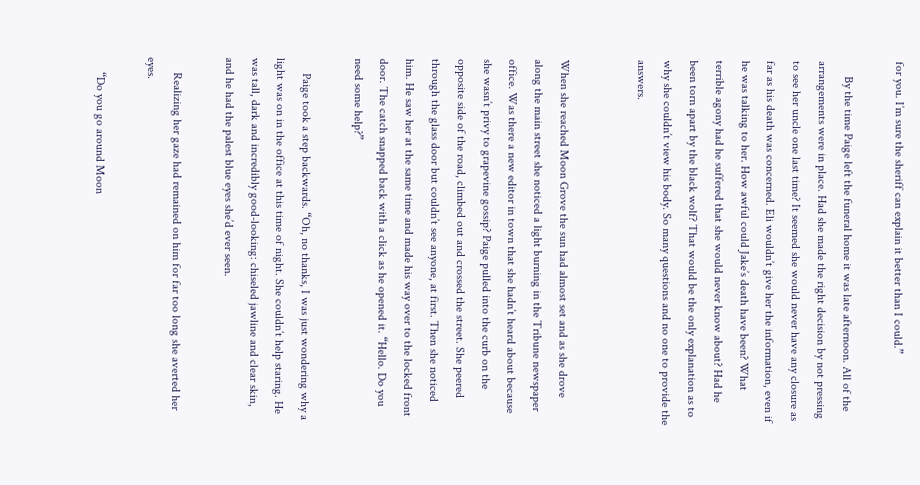for you. I’m sure the sheriff can explain it better than I could.”

     By the time Paige left the funeral home it was late afternoon. All of the arrangements were in place. Had she made the right decision by not pressing to see her uncle one last time? It seemed she would never have any closure as far as his death was concerned. Eli wouldn’t give her the information, even if he was talking to her. How awful could Jake’s death have been? What terrible agony had he suffered that she would never know about? Had he been torn apart by the black wolf? That would be the only explanation as to why she couldn’t view his body. So many questions and no one to provide the answers.


When she reached Moon Grove the sun had almost set and as she drove along the main street she noticed a light burning in the Tribune newspaper office. Was there a new editor in town that she hadn’t heard about because she wasn’t privy to grapevine gossip? Paige pulled into the curb on the opposite side of the road, climbed out and crossed the street. She peered through the glass door but couldn’t see anyone, at first. Then she noticed him. He saw her at the same time and made his way over to the locked front door. The catch snapped back with a click as he opened it. “Hello. Do you need some help?”

     Paige took a step backwards. “Oh, no thanks, I was just wondering why a light was on in the office at this time of night. She couldn’t help staring. He was tall, dark and incredibly good-looking: chiseled jawline and clear skin, and he had the palest blue eyes she’d ever seen.

     Realizing her gaze had remained on him for far too long she averted her eyes.

     “Do you go around Moon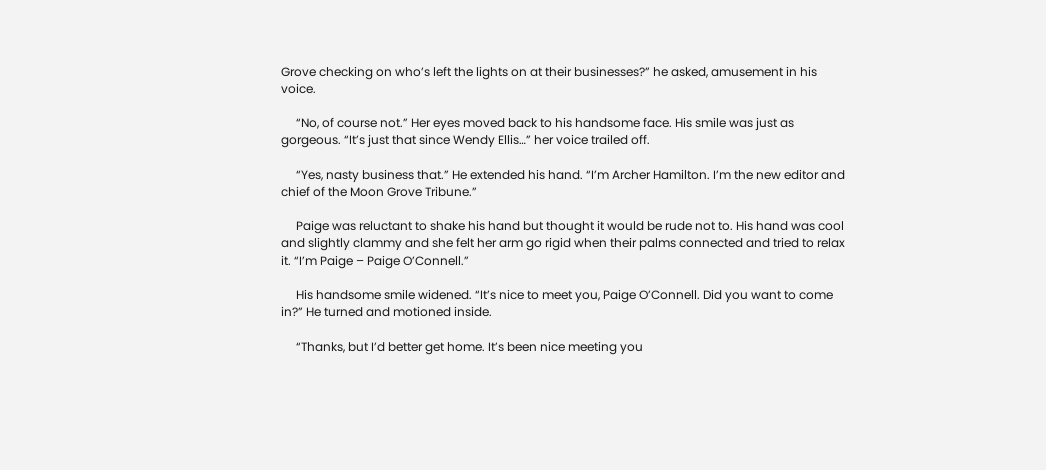Grove checking on who’s left the lights on at their businesses?” he asked, amusement in his voice.

     “No, of course not.” Her eyes moved back to his handsome face. His smile was just as gorgeous. “It’s just that since Wendy Ellis…” her voice trailed off.

     “Yes, nasty business that.” He extended his hand. “I’m Archer Hamilton. I’m the new editor and chief of the Moon Grove Tribune.”

     Paige was reluctant to shake his hand but thought it would be rude not to. His hand was cool and slightly clammy and she felt her arm go rigid when their palms connected and tried to relax it. “I’m Paige – Paige O’Connell.”

     His handsome smile widened. “It’s nice to meet you, Paige O’Connell. Did you want to come in?” He turned and motioned inside.

     “Thanks, but I’d better get home. It’s been nice meeting you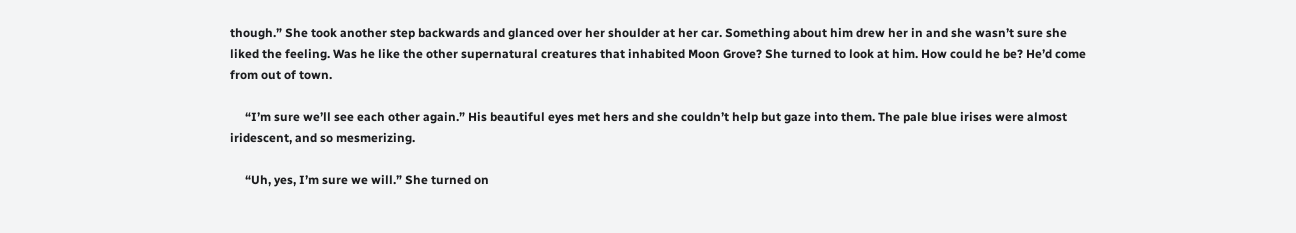though.” She took another step backwards and glanced over her shoulder at her car. Something about him drew her in and she wasn’t sure she liked the feeling. Was he like the other supernatural creatures that inhabited Moon Grove? She turned to look at him. How could he be? He’d come from out of town.

     “I’m sure we’ll see each other again.” His beautiful eyes met hers and she couldn’t help but gaze into them. The pale blue irises were almost iridescent, and so mesmerizing.

     “Uh, yes, I’m sure we will.” She turned on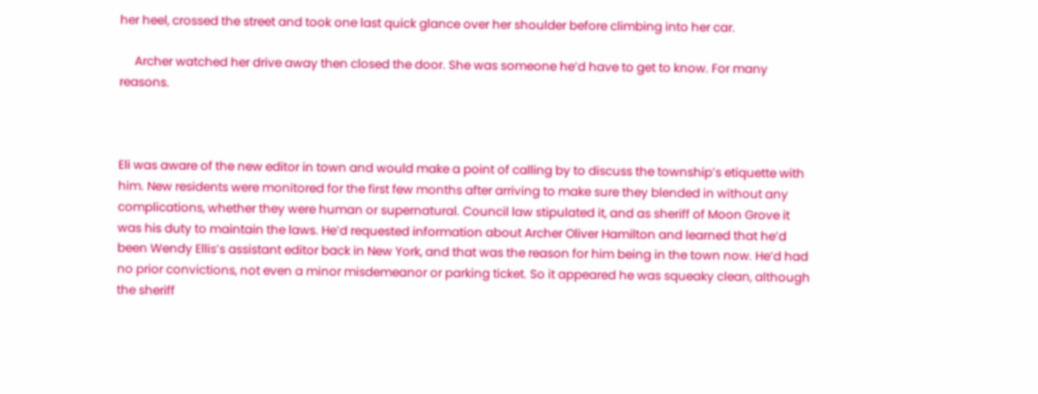her heel, crossed the street and took one last quick glance over her shoulder before climbing into her car.

     Archer watched her drive away then closed the door. She was someone he’d have to get to know. For many reasons.



Eli was aware of the new editor in town and would make a point of calling by to discuss the township’s etiquette with him. New residents were monitored for the first few months after arriving to make sure they blended in without any complications, whether they were human or supernatural. Council law stipulated it, and as sheriff of Moon Grove it was his duty to maintain the laws. He’d requested information about Archer Oliver Hamilton and learned that he’d been Wendy Ellis’s assistant editor back in New York, and that was the reason for him being in the town now. He’d had no prior convictions, not even a minor misdemeanor or parking ticket. So it appeared he was squeaky clean, although the sheriff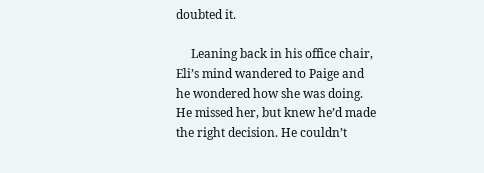doubted it.

     Leaning back in his office chair, Eli’s mind wandered to Paige and he wondered how she was doing. He missed her, but knew he’d made the right decision. He couldn’t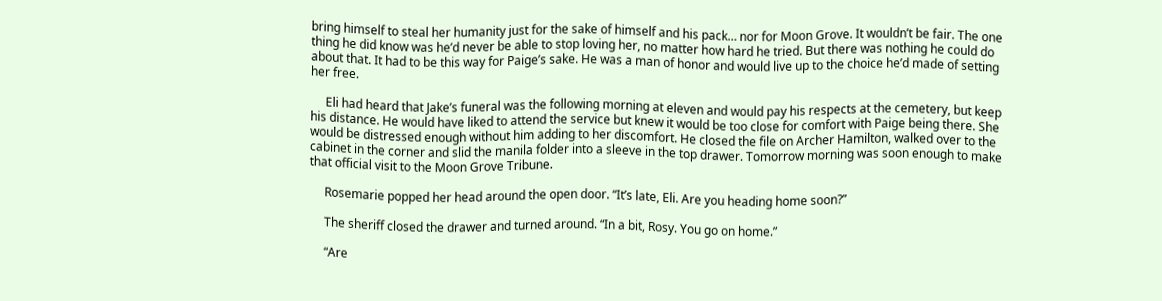bring himself to steal her humanity just for the sake of himself and his pack… nor for Moon Grove. It wouldn’t be fair. The one thing he did know was he’d never be able to stop loving her, no matter how hard he tried. But there was nothing he could do about that. It had to be this way for Paige’s sake. He was a man of honor and would live up to the choice he’d made of setting her free.

     Eli had heard that Jake’s funeral was the following morning at eleven and would pay his respects at the cemetery, but keep his distance. He would have liked to attend the service but knew it would be too close for comfort with Paige being there. She would be distressed enough without him adding to her discomfort. He closed the file on Archer Hamilton, walked over to the cabinet in the corner and slid the manila folder into a sleeve in the top drawer. Tomorrow morning was soon enough to make that official visit to the Moon Grove Tribune.

     Rosemarie popped her head around the open door. “It’s late, Eli. Are you heading home soon?”

     The sheriff closed the drawer and turned around. “In a bit, Rosy. You go on home.”

     “Are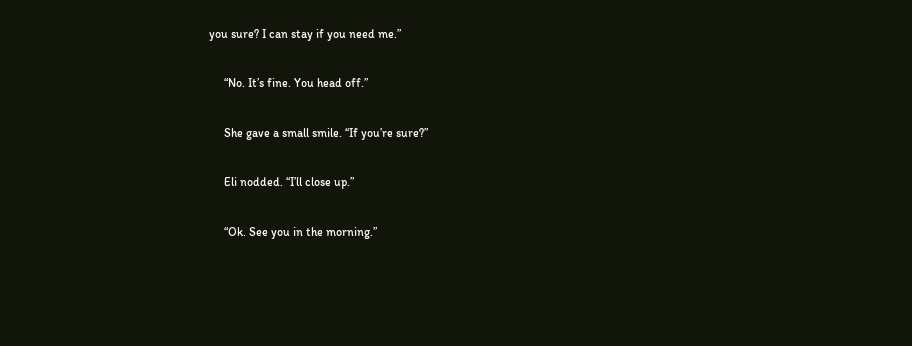you sure? I can stay if you need me.”

     “No. It’s fine. You head off.”

     She gave a small smile. “If you’re sure?”

     Eli nodded. “I’ll close up.”

     “Ok. See you in the morning.”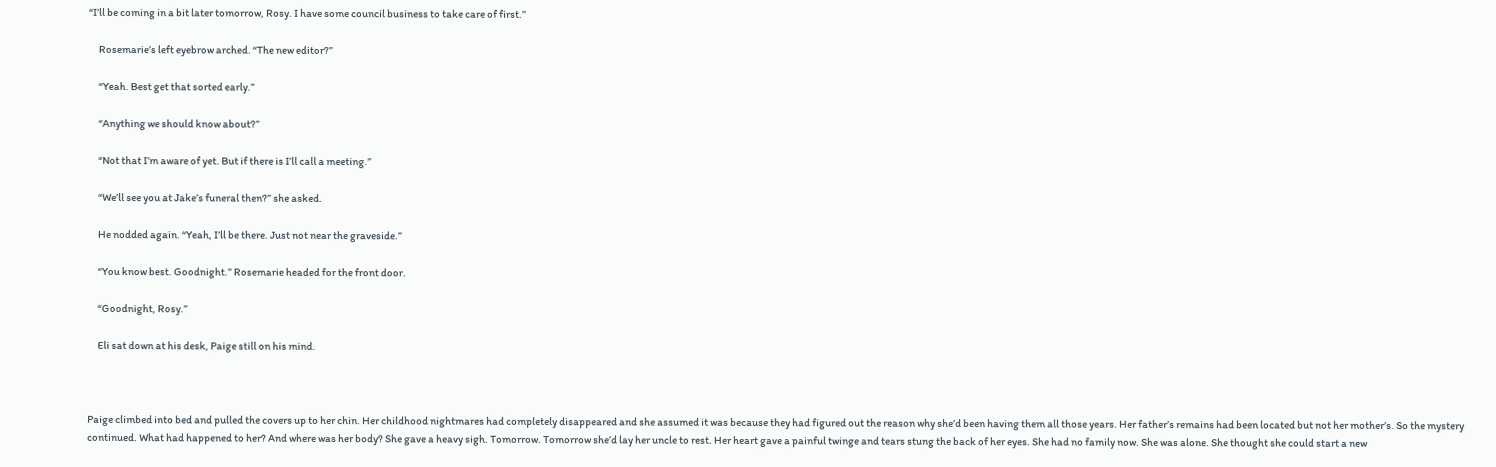“I’ll be coming in a bit later tomorrow, Rosy. I have some council business to take care of first.”

     Rosemarie’s left eyebrow arched. “The new editor?”

     “Yeah. Best get that sorted early.”

     “Anything we should know about?”

     “Not that I’m aware of yet. But if there is I’ll call a meeting.”

     “We’ll see you at Jake’s funeral then?” she asked.

     He nodded again. “Yeah, I’ll be there. Just not near the graveside.”

     “You know best. Goodnight.” Rosemarie headed for the front door.

     “Goodnight, Rosy.”

     Eli sat down at his desk, Paige still on his mind.



Paige climbed into bed and pulled the covers up to her chin. Her childhood nightmares had completely disappeared and she assumed it was because they had figured out the reason why she’d been having them all those years. Her father’s remains had been located but not her mother’s. So the mystery continued. What had happened to her? And where was her body? She gave a heavy sigh. Tomorrow. Tomorrow she’d lay her uncle to rest. Her heart gave a painful twinge and tears stung the back of her eyes. She had no family now. She was alone. She thought she could start a new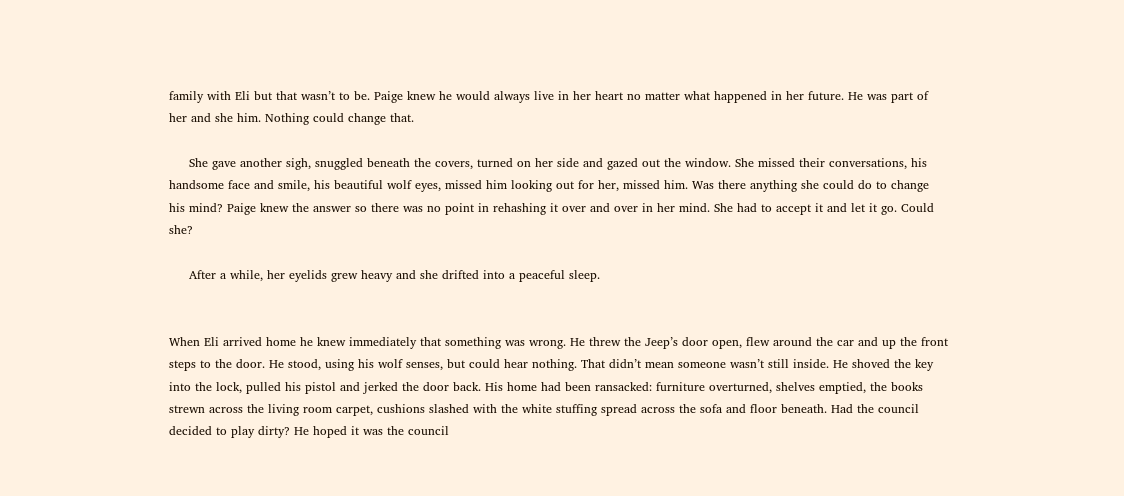family with Eli but that wasn’t to be. Paige knew he would always live in her heart no matter what happened in her future. He was part of her and she him. Nothing could change that.

     She gave another sigh, snuggled beneath the covers, turned on her side and gazed out the window. She missed their conversations, his handsome face and smile, his beautiful wolf eyes, missed him looking out for her, missed him. Was there anything she could do to change his mind? Paige knew the answer so there was no point in rehashing it over and over in her mind. She had to accept it and let it go. Could she?

     After a while, her eyelids grew heavy and she drifted into a peaceful sleep.


When Eli arrived home he knew immediately that something was wrong. He threw the Jeep’s door open, flew around the car and up the front steps to the door. He stood, using his wolf senses, but could hear nothing. That didn’t mean someone wasn’t still inside. He shoved the key into the lock, pulled his pistol and jerked the door back. His home had been ransacked: furniture overturned, shelves emptied, the books strewn across the living room carpet, cushions slashed with the white stuffing spread across the sofa and floor beneath. Had the council decided to play dirty? He hoped it was the council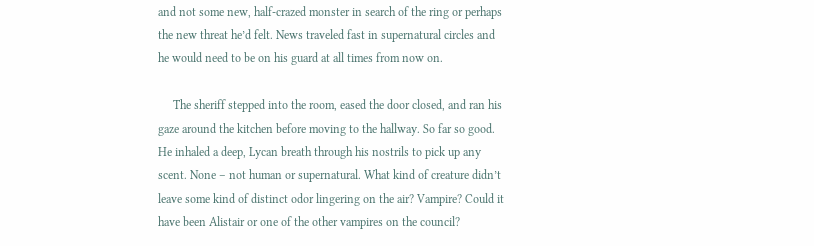and not some new, half-crazed monster in search of the ring or perhaps the new threat he’d felt. News traveled fast in supernatural circles and he would need to be on his guard at all times from now on.

     The sheriff stepped into the room, eased the door closed, and ran his gaze around the kitchen before moving to the hallway. So far so good. He inhaled a deep, Lycan breath through his nostrils to pick up any scent. None – not human or supernatural. What kind of creature didn’t leave some kind of distinct odor lingering on the air? Vampire? Could it have been Alistair or one of the other vampires on the council?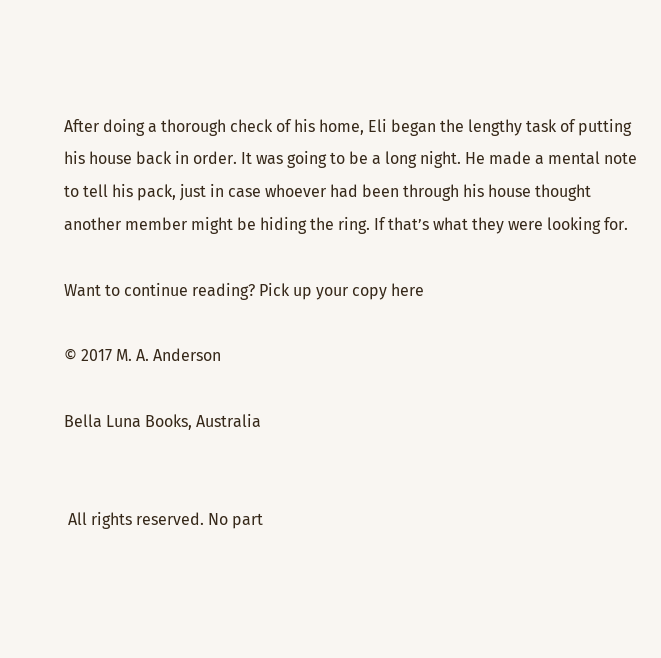After doing a thorough check of his home, Eli began the lengthy task of putting his house back in order. It was going to be a long night. He made a mental note to tell his pack, just in case whoever had been through his house thought another member might be hiding the ring. If that’s what they were looking for.

Want to continue reading? Pick up your copy here

© 2017 M. A. Anderson

Bella Luna Books, Australia


 All rights reserved. No part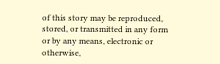of this story may be reproduced, stored, or transmitted in any form or by any means, electronic or otherwise,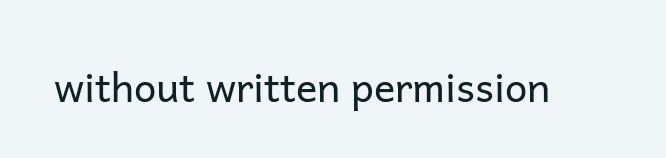without written permission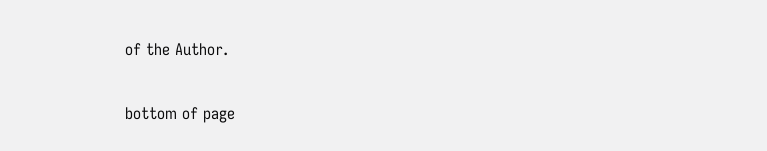of the Author.

bottom of page